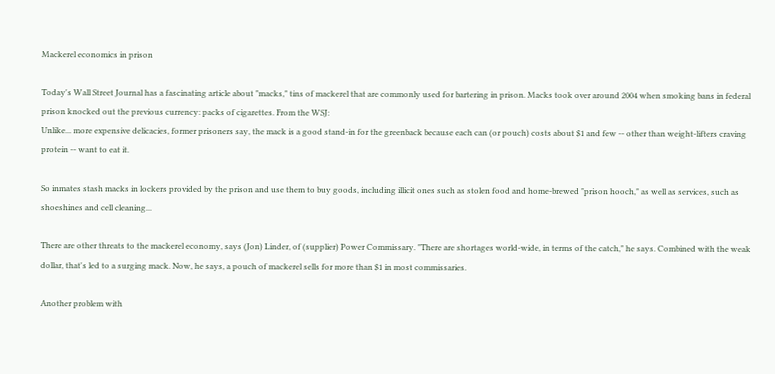Mackerel economics in prison

Today's Wall Street Journal has a fascinating article about "macks," tins of mackerel that are commonly used for bartering in prison. Macks took over around 2004 when smoking bans in federal prison knocked out the previous currency: packs of cigarettes. From the WSJ:
Unlike... more expensive delicacies, former prisoners say, the mack is a good stand-in for the greenback because each can (or pouch) costs about $1 and few -- other than weight-lifters craving protein -- want to eat it.

So inmates stash macks in lockers provided by the prison and use them to buy goods, including illicit ones such as stolen food and home-brewed "prison hooch," as well as services, such as shoeshines and cell cleaning...

There are other threats to the mackerel economy, says (Jon) Linder, of (supplier) Power Commissary. "There are shortages world-wide, in terms of the catch," he says. Combined with the weak dollar, that's led to a surging mack. Now, he says, a pouch of mackerel sells for more than $1 in most commissaries.

Another problem with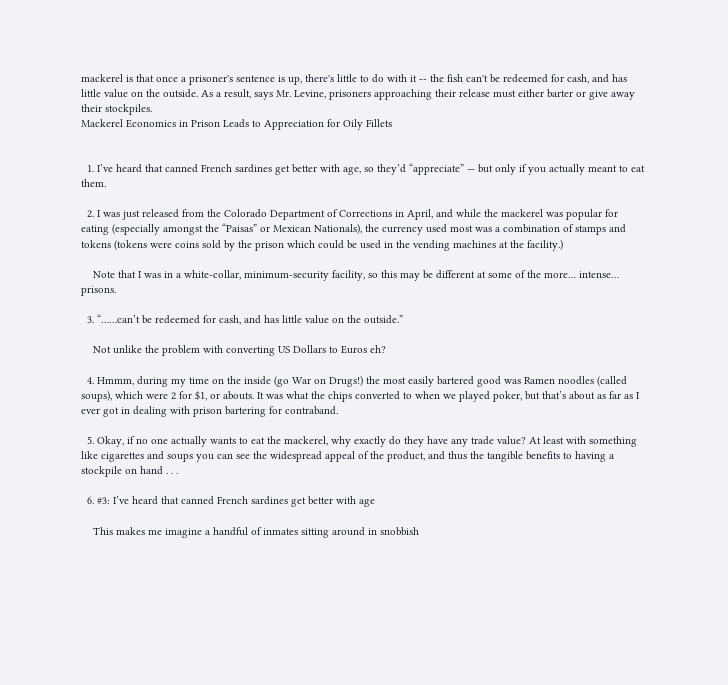mackerel is that once a prisoner's sentence is up, there's little to do with it -- the fish can't be redeemed for cash, and has little value on the outside. As a result, says Mr. Levine, prisoners approaching their release must either barter or give away their stockpiles.
Mackerel Economics in Prison Leads to Appreciation for Oily Fillets


  1. I’ve heard that canned French sardines get better with age, so they’d “appreciate” — but only if you actually meant to eat them.

  2. I was just released from the Colorado Department of Corrections in April, and while the mackerel was popular for eating (especially amongst the “Paisas” or Mexican Nationals), the currency used most was a combination of stamps and tokens (tokens were coins sold by the prison which could be used in the vending machines at the facility.)

    Note that I was in a white-collar, minimum-security facility, so this may be different at some of the more… intense… prisons.

  3. “……can’t be redeemed for cash, and has little value on the outside.”

    Not unlike the problem with converting US Dollars to Euros eh?

  4. Hmmm, during my time on the inside (go War on Drugs!) the most easily bartered good was Ramen noodles (called soups), which were 2 for $1, or abouts. It was what the chips converted to when we played poker, but that’s about as far as I ever got in dealing with prison bartering for contraband.

  5. Okay, if no one actually wants to eat the mackerel, why exactly do they have any trade value? At least with something like cigarettes and soups you can see the widespread appeal of the product, and thus the tangible benefits to having a stockpile on hand . . .

  6. #3: I’ve heard that canned French sardines get better with age

    This makes me imagine a handful of inmates sitting around in snobbish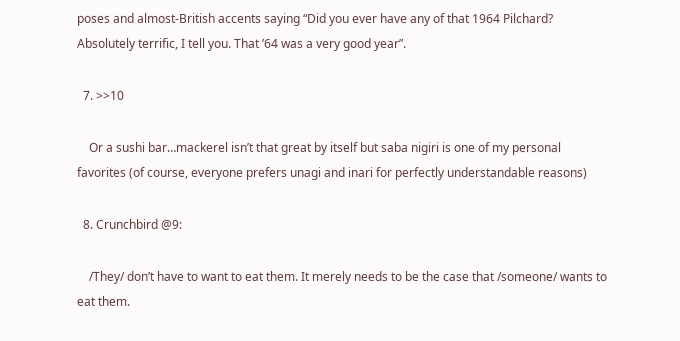poses and almost-British accents saying “Did you ever have any of that 1964 Pilchard? Absolutely terrific, I tell you. That ’64 was a very good year”.

  7. >>10

    Or a sushi bar…mackerel isn’t that great by itself but saba nigiri is one of my personal favorites (of course, everyone prefers unagi and inari for perfectly understandable reasons)

  8. Crunchbird @9:

    /They/ don’t have to want to eat them. It merely needs to be the case that /someone/ wants to eat them.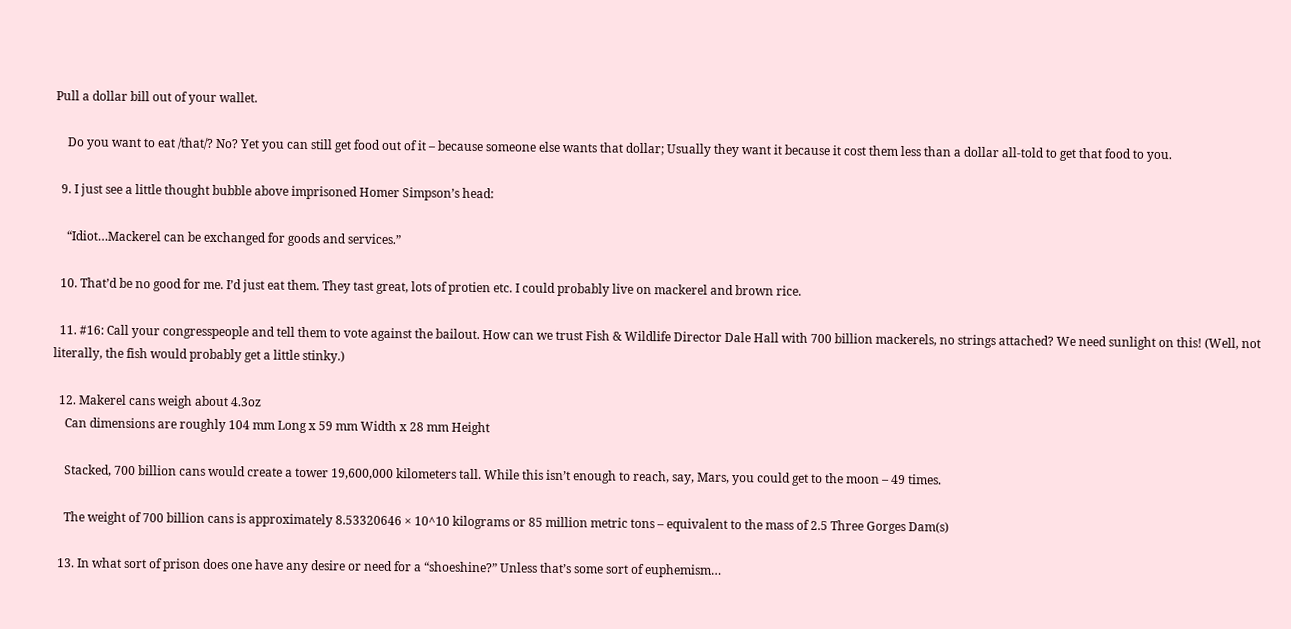Pull a dollar bill out of your wallet.

    Do you want to eat /that/? No? Yet you can still get food out of it – because someone else wants that dollar; Usually they want it because it cost them less than a dollar all-told to get that food to you.

  9. I just see a little thought bubble above imprisoned Homer Simpson’s head:

    “Idiot…Mackerel can be exchanged for goods and services.”

  10. That’d be no good for me. I’d just eat them. They tast great, lots of protien etc. I could probably live on mackerel and brown rice.

  11. #16: Call your congresspeople and tell them to vote against the bailout. How can we trust Fish & Wildlife Director Dale Hall with 700 billion mackerels, no strings attached? We need sunlight on this! (Well, not literally, the fish would probably get a little stinky.)

  12. Makerel cans weigh about 4.3oz
    Can dimensions are roughly 104 mm Long x 59 mm Width x 28 mm Height

    Stacked, 700 billion cans would create a tower 19,600,000 kilometers tall. While this isn’t enough to reach, say, Mars, you could get to the moon – 49 times.

    The weight of 700 billion cans is approximately 8.53320646 × 10^10 kilograms or 85 million metric tons – equivalent to the mass of 2.5 Three Gorges Dam(s)

  13. In what sort of prison does one have any desire or need for a “shoeshine?” Unless that’s some sort of euphemism…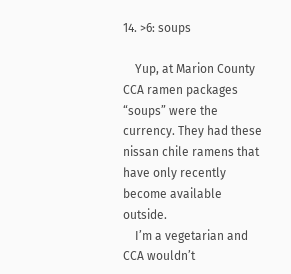14. >6: soups

    Yup, at Marion County CCA ramen packages “soups” were the currency. They had these nissan chile ramens that have only recently become available outside.
    I’m a vegetarian and CCA wouldn’t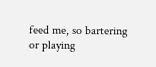feed me, so bartering or playing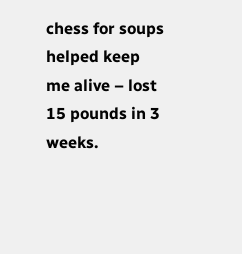chess for soups helped keep me alive – lost 15 pounds in 3 weeks.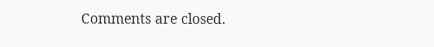Comments are closed.